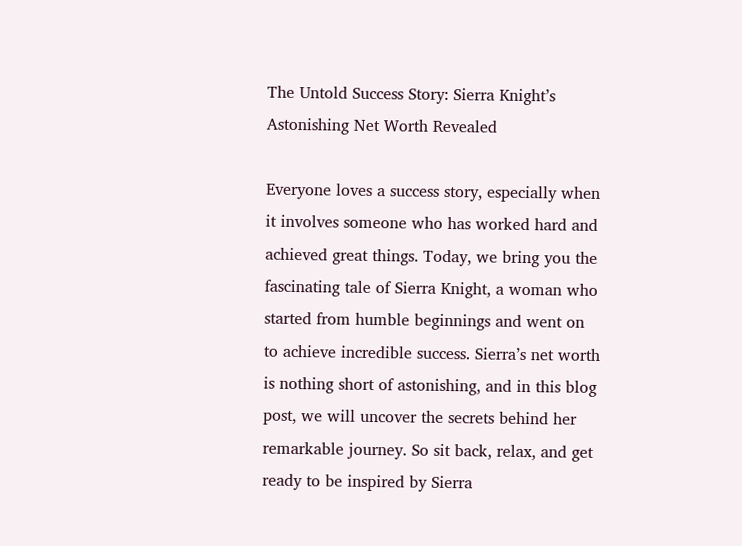The Untold Success Story: Sierra Knight’s Astonishing Net Worth Revealed

Everyone loves a success story, especially when it involves someone who has worked hard and achieved great things. Today, we bring you the fascinating tale of Sierra Knight, a woman who started from humble beginnings and went on to achieve incredible success. Sierra’s net worth is nothing short of astonishing, and in this blog post, we will uncover the secrets behind her remarkable journey. So sit back, relax, and get ready to be inspired by Sierra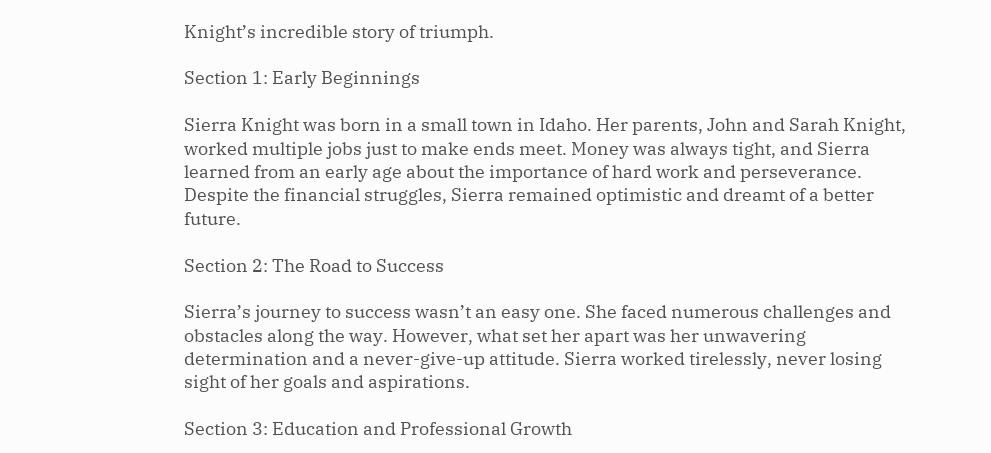Knight’s incredible story of triumph.

Section 1: Early Beginnings

Sierra Knight was born in a small town in Idaho. Her parents, John and Sarah Knight, worked multiple jobs just to make ends meet. Money was always tight, and Sierra learned from an early age about the importance of hard work and perseverance. Despite the financial struggles, Sierra remained optimistic and dreamt of a better future.

Section 2: The Road to Success

Sierra’s journey to success wasn’t an easy one. She faced numerous challenges and obstacles along the way. However, what set her apart was her unwavering determination and a never-give-up attitude. Sierra worked tirelessly, never losing sight of her goals and aspirations.

Section 3: Education and Professional Growth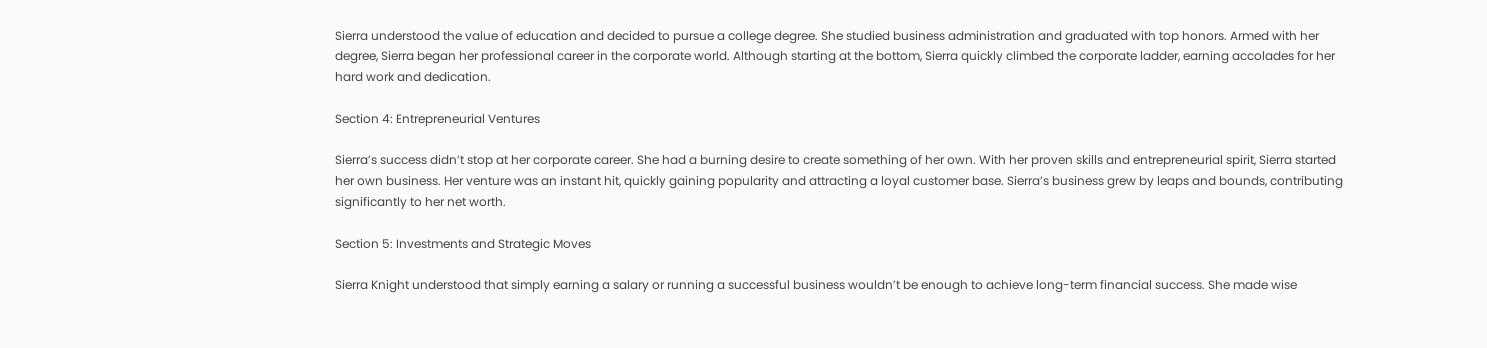Sierra understood the value of education and decided to pursue a college degree. She studied business administration and graduated with top honors. Armed with her degree, Sierra began her professional career in the corporate world. Although starting at the bottom, Sierra quickly climbed the corporate ladder, earning accolades for her hard work and dedication.

Section 4: Entrepreneurial Ventures

Sierra’s success didn’t stop at her corporate career. She had a burning desire to create something of her own. With her proven skills and entrepreneurial spirit, Sierra started her own business. Her venture was an instant hit, quickly gaining popularity and attracting a loyal customer base. Sierra’s business grew by leaps and bounds, contributing significantly to her net worth.

Section 5: Investments and Strategic Moves

Sierra Knight understood that simply earning a salary or running a successful business wouldn’t be enough to achieve long-term financial success. She made wise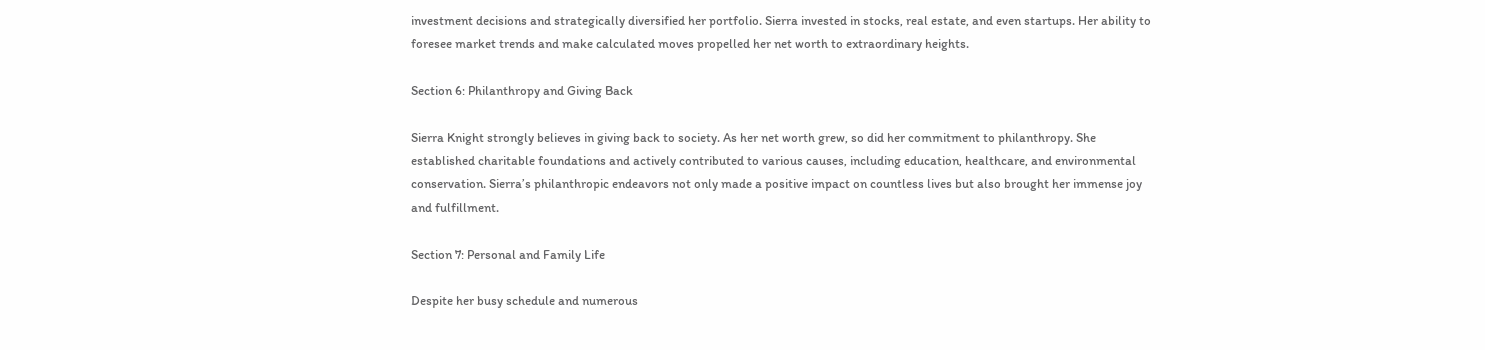investment decisions and strategically diversified her portfolio. Sierra invested in stocks, real estate, and even startups. Her ability to foresee market trends and make calculated moves propelled her net worth to extraordinary heights.

Section 6: Philanthropy and Giving Back

Sierra Knight strongly believes in giving back to society. As her net worth grew, so did her commitment to philanthropy. She established charitable foundations and actively contributed to various causes, including education, healthcare, and environmental conservation. Sierra’s philanthropic endeavors not only made a positive impact on countless lives but also brought her immense joy and fulfillment.

Section 7: Personal and Family Life

Despite her busy schedule and numerous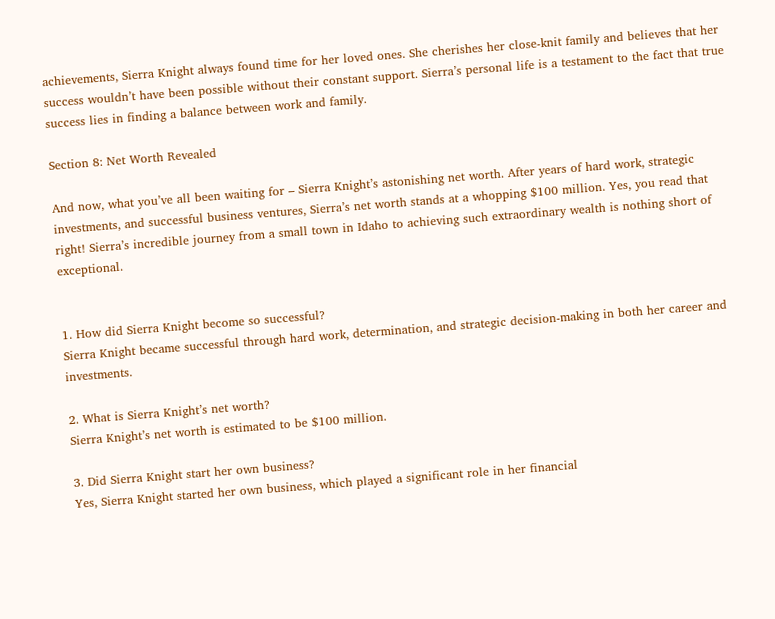achievements, Sierra Knight always found time for her loved ones. She cherishes her close-knit family and believes that her success wouldn’t have been possible without their constant support. Sierra’s personal life is a testament to the fact that true success lies in finding a balance between work and family.

Section 8: Net Worth Revealed

And now, what you’ve all been waiting for – Sierra Knight’s astonishing net worth. After years of hard work, strategic investments, and successful business ventures, Sierra’s net worth stands at a whopping $100 million. Yes, you read that right! Sierra’s incredible journey from a small town in Idaho to achieving such extraordinary wealth is nothing short of exceptional.


1. How did Sierra Knight become so successful?
Sierra Knight became successful through hard work, determination, and strategic decision-making in both her career and investments.

2. What is Sierra Knight’s net worth?
Sierra Knight’s net worth is estimated to be $100 million.

3. Did Sierra Knight start her own business?
Yes, Sierra Knight started her own business, which played a significant role in her financial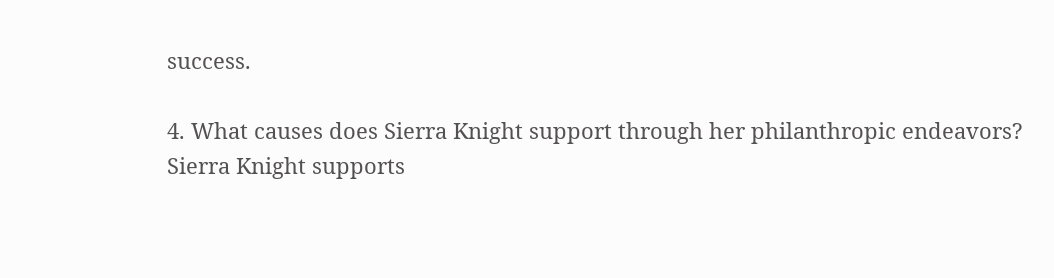success.

4. What causes does Sierra Knight support through her philanthropic endeavors?
Sierra Knight supports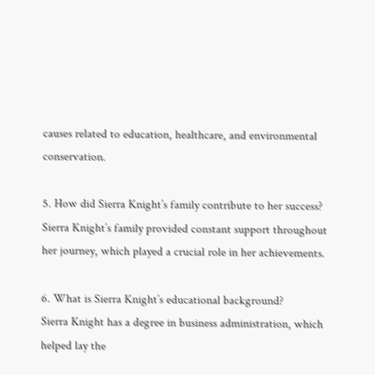causes related to education, healthcare, and environmental conservation.

5. How did Sierra Knight’s family contribute to her success?
Sierra Knight’s family provided constant support throughout her journey, which played a crucial role in her achievements.

6. What is Sierra Knight’s educational background?
Sierra Knight has a degree in business administration, which helped lay the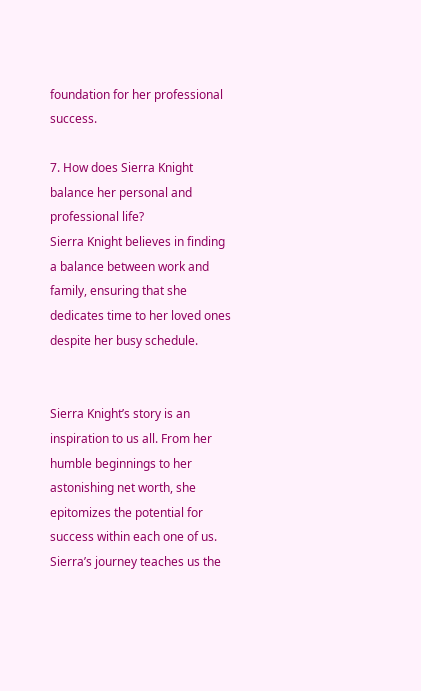foundation for her professional success.

7. How does Sierra Knight balance her personal and professional life?
Sierra Knight believes in finding a balance between work and family, ensuring that she dedicates time to her loved ones despite her busy schedule.


Sierra Knight’s story is an inspiration to us all. From her humble beginnings to her astonishing net worth, she epitomizes the potential for success within each one of us. Sierra’s journey teaches us the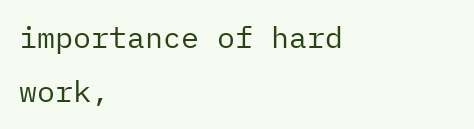importance of hard work,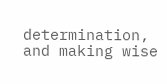determination, and making wise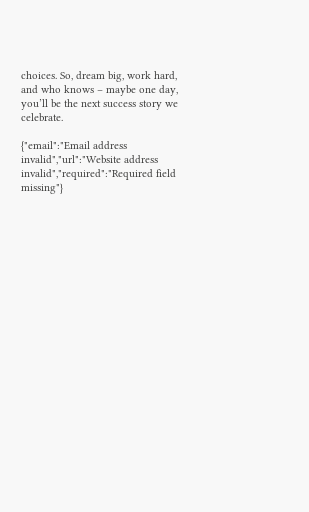choices. So, dream big, work hard, and who knows – maybe one day, you’ll be the next success story we celebrate.

{"email":"Email address invalid","url":"Website address invalid","required":"Required field missing"}